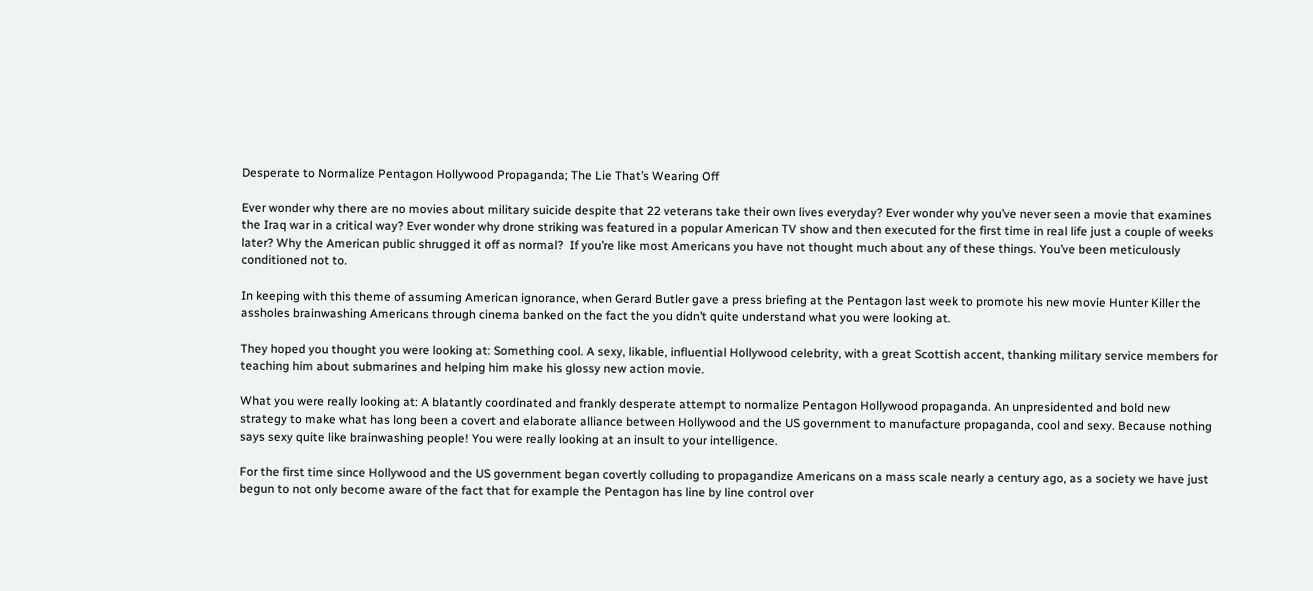Desperate to Normalize Pentagon Hollywood Propaganda; The Lie That’s Wearing Off

Ever wonder why there are no movies about military suicide despite that 22 veterans take their own lives everyday? Ever wonder why you’ve never seen a movie that examines the Iraq war in a critical way? Ever wonder why drone striking was featured in a popular American TV show and then executed for the first time in real life just a couple of weeks later? Why the American public shrugged it off as normal?  If you’re like most Americans you have not thought much about any of these things. You’ve been meticulously conditioned not to.

In keeping with this theme of assuming American ignorance, when Gerard Butler gave a press briefing at the Pentagon last week to promote his new movie Hunter Killer the assholes brainwashing Americans through cinema banked on the fact the you didn’t quite understand what you were looking at.

They hoped you thought you were looking at: Something cool. A sexy, likable, influential Hollywood celebrity, with a great Scottish accent, thanking military service members for teaching him about submarines and helping him make his glossy new action movie.

What you were really looking at: A blatantly coordinated and frankly desperate attempt to normalize Pentagon Hollywood propaganda. An unpresidented and bold new strategy to make what has long been a covert and elaborate alliance between Hollywood and the US government to manufacture propaganda, cool and sexy. Because nothing says sexy quite like brainwashing people! You were really looking at an insult to your intelligence.

For the first time since Hollywood and the US government began covertly colluding to propagandize Americans on a mass scale nearly a century ago, as a society we have just begun to not only become aware of the fact that for example the Pentagon has line by line control over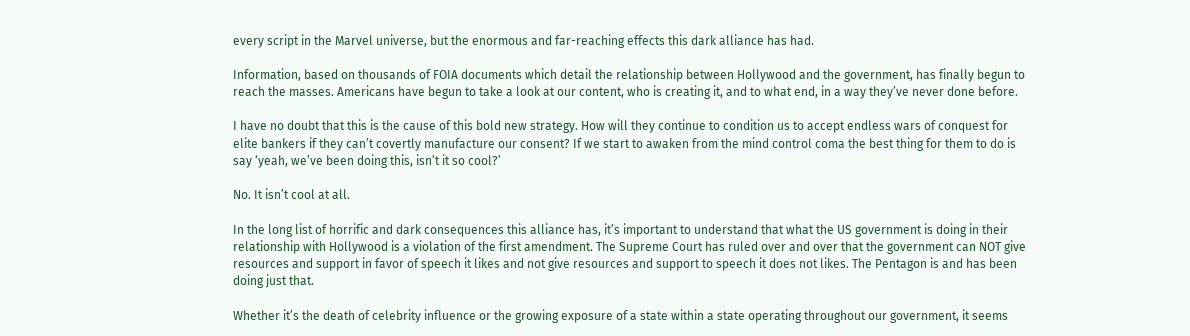every script in the Marvel universe, but the enormous and far-reaching effects this dark alliance has had.

Information, based on thousands of FOIA documents which detail the relationship between Hollywood and the government, has finally begun to reach the masses. Americans have begun to take a look at our content, who is creating it, and to what end, in a way they’ve never done before.

I have no doubt that this is the cause of this bold new strategy. How will they continue to condition us to accept endless wars of conquest for elite bankers if they can’t covertly manufacture our consent? If we start to awaken from the mind control coma the best thing for them to do is say ‘yeah, we’ve been doing this, isn’t it so cool?’

No. It isn’t cool at all.

In the long list of horrific and dark consequences this alliance has, it’s important to understand that what the US government is doing in their relationship with Hollywood is a violation of the first amendment. The Supreme Court has ruled over and over that the government can NOT give resources and support in favor of speech it likes and not give resources and support to speech it does not likes. The Pentagon is and has been doing just that.

Whether it’s the death of celebrity influence or the growing exposure of a state within a state operating throughout our government, it seems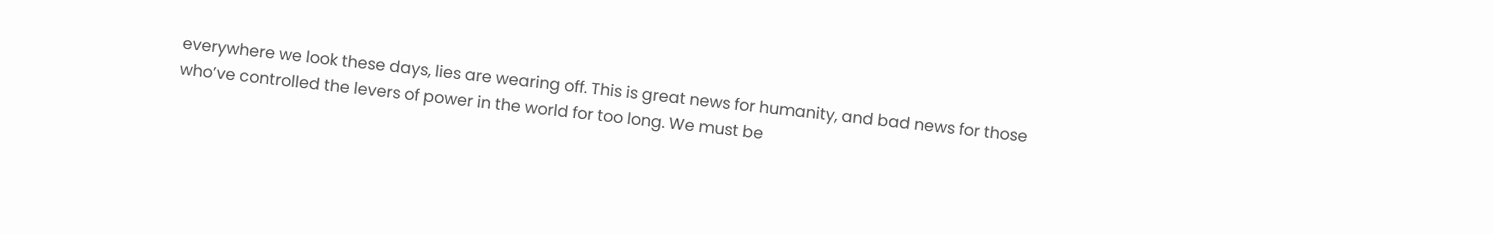everywhere we look these days, lies are wearing off. This is great news for humanity, and bad news for those who’ve controlled the levers of power in the world for too long. We must be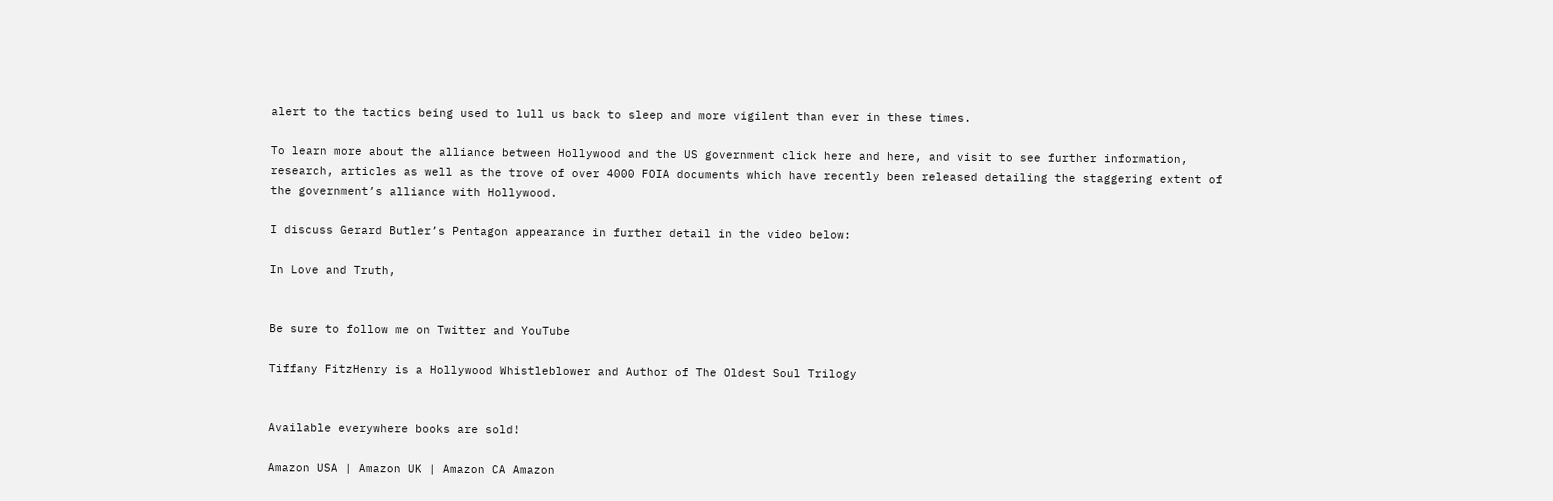alert to the tactics being used to lull us back to sleep and more vigilent than ever in these times.

To learn more about the alliance between Hollywood and the US government click here and here, and visit to see further information, research, articles as well as the trove of over 4000 FOIA documents which have recently been released detailing the staggering extent of the government’s alliance with Hollywood.

I discuss Gerard Butler’s Pentagon appearance in further detail in the video below:

In Love and Truth,


Be sure to follow me on Twitter and YouTube

Tiffany FitzHenry is a Hollywood Whistleblower and Author of The Oldest Soul Trilogy


Available everywhere books are sold!

Amazon USA | Amazon UK | Amazon CA Amazon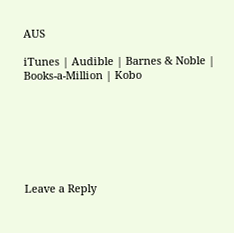AUS

iTunes | Audible | Barnes & Noble | Books-a-Million | Kobo







Leave a Reply